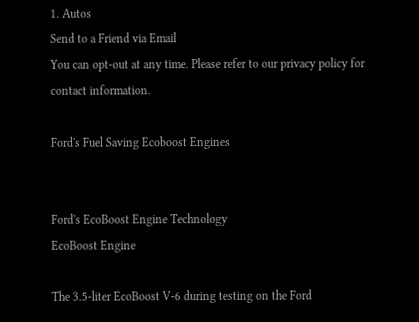1. Autos
Send to a Friend via Email
You can opt-out at any time. Please refer to our privacy policy for contact information.

Ford's Fuel Saving Ecoboost Engines


Ford's EcoBoost Engine Technology
EcoBoost Engine

The 3.5-liter EcoBoost V-6 during testing on the Ford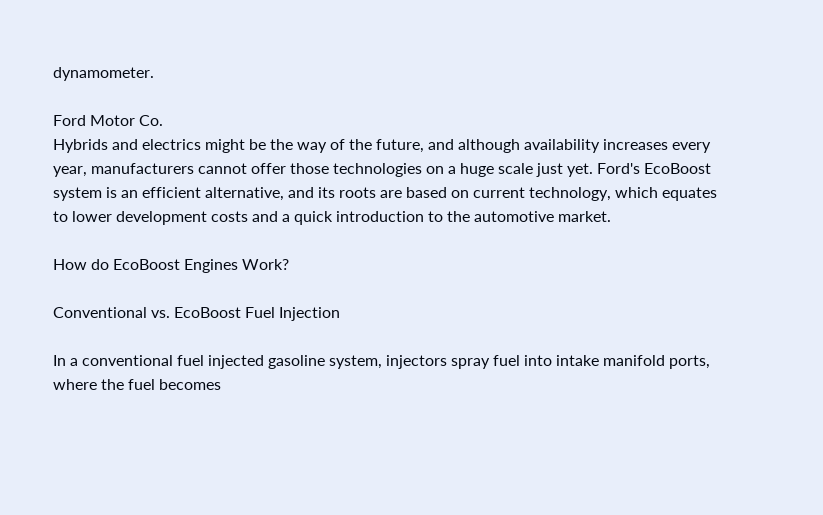dynamometer.

Ford Motor Co.
Hybrids and electrics might be the way of the future, and although availability increases every year, manufacturers cannot offer those technologies on a huge scale just yet. Ford's EcoBoost system is an efficient alternative, and its roots are based on current technology, which equates to lower development costs and a quick introduction to the automotive market.

How do EcoBoost Engines Work?

Conventional vs. EcoBoost Fuel Injection

In a conventional fuel injected gasoline system, injectors spray fuel into intake manifold ports, where the fuel becomes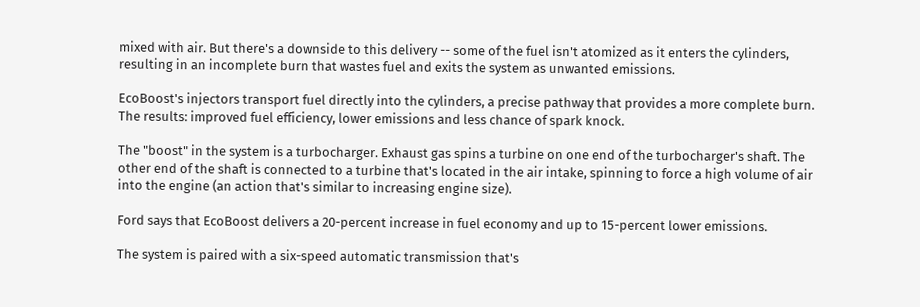mixed with air. But there's a downside to this delivery -- some of the fuel isn't atomized as it enters the cylinders, resulting in an incomplete burn that wastes fuel and exits the system as unwanted emissions.

EcoBoost's injectors transport fuel directly into the cylinders, a precise pathway that provides a more complete burn. The results: improved fuel efficiency, lower emissions and less chance of spark knock.

The "boost" in the system is a turbocharger. Exhaust gas spins a turbine on one end of the turbocharger's shaft. The other end of the shaft is connected to a turbine that's located in the air intake, spinning to force a high volume of air into the engine (an action that's similar to increasing engine size).

Ford says that EcoBoost delivers a 20-percent increase in fuel economy and up to 15-percent lower emissions.

The system is paired with a six-speed automatic transmission that's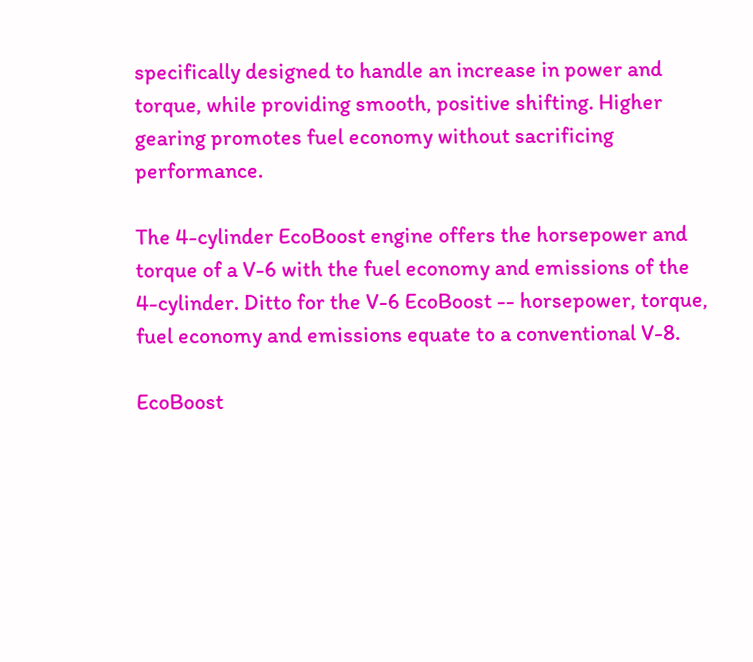specifically designed to handle an increase in power and torque, while providing smooth, positive shifting. Higher gearing promotes fuel economy without sacrificing performance.

The 4-cylinder EcoBoost engine offers the horsepower and torque of a V-6 with the fuel economy and emissions of the 4-cylinder. Ditto for the V-6 EcoBoost -- horsepower, torque, fuel economy and emissions equate to a conventional V-8.

EcoBoost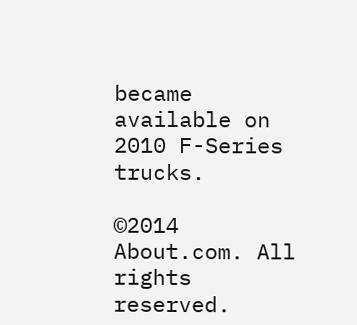became available on 2010 F-Series trucks.

©2014 About.com. All rights reserved.